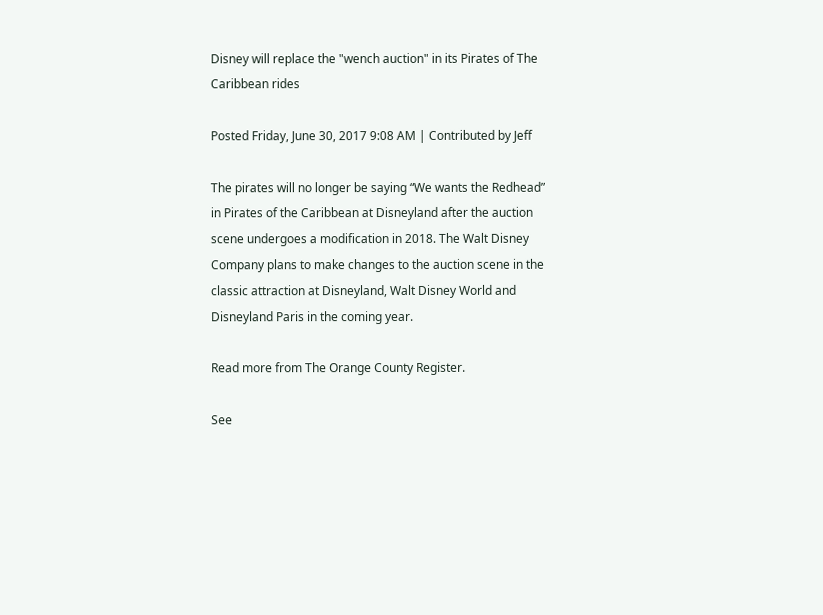Disney will replace the "wench auction" in its Pirates of The Caribbean rides

Posted Friday, June 30, 2017 9:08 AM | Contributed by Jeff

The pirates will no longer be saying “We wants the Redhead” in Pirates of the Caribbean at Disneyland after the auction scene undergoes a modification in 2018. The Walt Disney Company plans to make changes to the auction scene in the classic attraction at Disneyland, Walt Disney World and Disneyland Paris in the coming year.

Read more from The Orange County Register.

See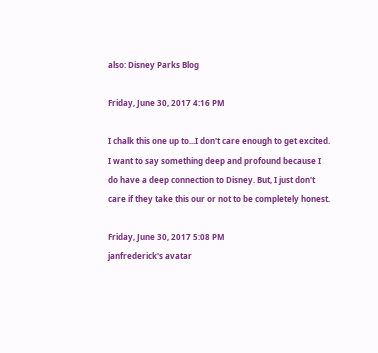also: Disney Parks Blog

Friday, June 30, 2017 4:16 PM

I chalk this one up to...I don't care enough to get excited. I want to say something deep and profound because I do have a deep connection to Disney. But, I just don't care if they take this our or not to be completely honest.

Friday, June 30, 2017 5:08 PM
janfrederick's avatar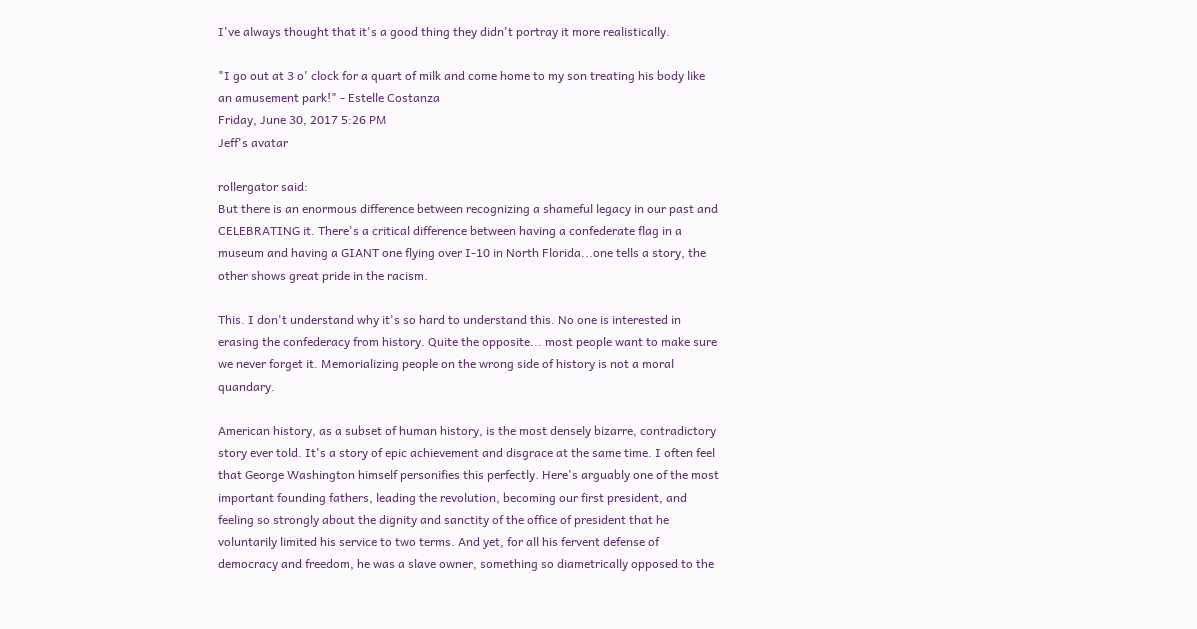I've always thought that it's a good thing they didn't portray it more realistically.

"I go out at 3 o' clock for a quart of milk and come home to my son treating his body like an amusement park!" - Estelle Costanza
Friday, June 30, 2017 5:26 PM
Jeff's avatar

rollergator said:
But there is an enormous difference between recognizing a shameful legacy in our past and CELEBRATING it. There's a critical difference between having a confederate flag in a museum and having a GIANT one flying over I-10 in North Florida...one tells a story, the other shows great pride in the racism.

This. I don't understand why it's so hard to understand this. No one is interested in erasing the confederacy from history. Quite the opposite... most people want to make sure we never forget it. Memorializing people on the wrong side of history is not a moral quandary.

American history, as a subset of human history, is the most densely bizarre, contradictory story ever told. It's a story of epic achievement and disgrace at the same time. I often feel that George Washington himself personifies this perfectly. Here's arguably one of the most important founding fathers, leading the revolution, becoming our first president, and feeling so strongly about the dignity and sanctity of the office of president that he voluntarily limited his service to two terms. And yet, for all his fervent defense of democracy and freedom, he was a slave owner, something so diametrically opposed to the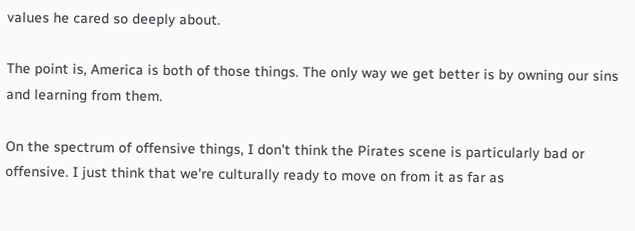values he cared so deeply about.

The point is, America is both of those things. The only way we get better is by owning our sins and learning from them.

On the spectrum of offensive things, I don't think the Pirates scene is particularly bad or offensive. I just think that we're culturally ready to move on from it as far as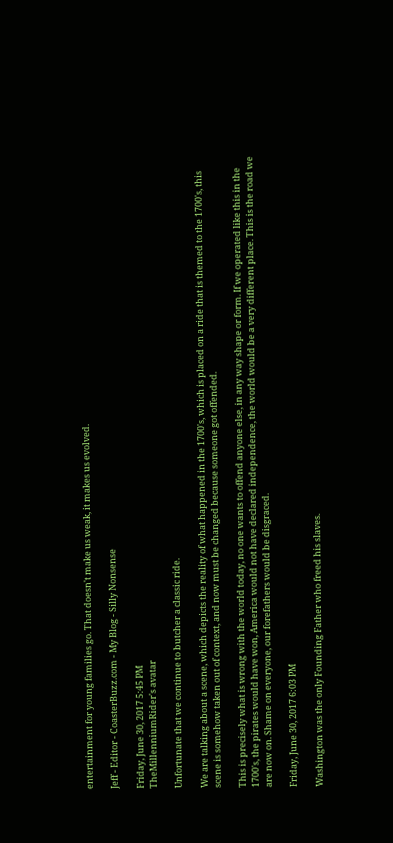entertainment for young families go. That doesn't make us weak, it makes us evolved.

Jeff - Editor - CoasterBuzz.com - My Blog - Silly Nonsense

Friday, June 30, 2017 5:45 PM
TheMillenniumRider's avatar

Unfortunate that we continue to butcher a classic ride.

We are talking about a scene, which depicts the reality of what happened in the 1700's, which is placed on a ride that is themed to the 1700's, this scene is somehow taken out of context, and now must be changed because someone got offended.

This is precisely what is wrong with the world today, no one wants to offend anyone else, in any way shape or form. If we operated like this in the 1700's, the pirates would have won, America would not have declared independence, the world would be a very different place. This is the road we are now on. Shame on everyone, our forefathers would be disgraced.

Friday, June 30, 2017 6:03 PM

Washington was the only Founding Father who freed his slaves.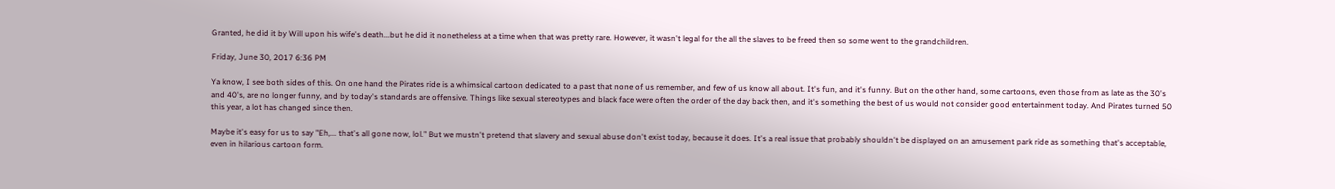Granted, he did it by Will upon his wife's death...but he did it nonetheless at a time when that was pretty rare. However, it wasn't legal for the all the slaves to be freed then so some went to the grandchildren.

Friday, June 30, 2017 6:36 PM

Ya know, I see both sides of this. On one hand the Pirates ride is a whimsical cartoon dedicated to a past that none of us remember, and few of us know all about. It's fun, and it's funny. But on the other hand, some cartoons, even those from as late as the 30's and 40's, are no longer funny, and by today's standards are offensive. Things like sexual stereotypes and black face were often the order of the day back then, and it's something the best of us would not consider good entertainment today. And Pirates turned 50 this year, a lot has changed since then.

Maybe it's easy for us to say "Eh,... that's all gone now, lol." But we mustn't pretend that slavery and sexual abuse don't exist today, because it does. It's a real issue that probably shouldn't be displayed on an amusement park ride as something that's acceptable, even in hilarious cartoon form.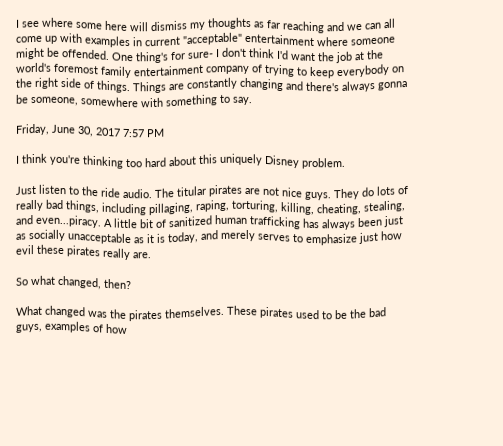I see where some here will dismiss my thoughts as far reaching and we can all come up with examples in current "acceptable" entertainment where someone might be offended. One thing's for sure- I don't think I'd want the job at the world's foremost family entertainment company of trying to keep everybody on the right side of things. Things are constantly changing and there's always gonna be someone, somewhere with something to say.

Friday, June 30, 2017 7:57 PM

I think you're thinking too hard about this uniquely Disney problem.

Just listen to the ride audio. The titular pirates are not nice guys. They do lots of really bad things, including pillaging, raping, torturing, killing, cheating, stealing, and even...piracy. A little bit of sanitized human trafficking has always been just as socially unacceptable as it is today, and merely serves to emphasize just how evil these pirates really are.

So what changed, then?

What changed was the pirates themselves. These pirates used to be the bad guys, examples of how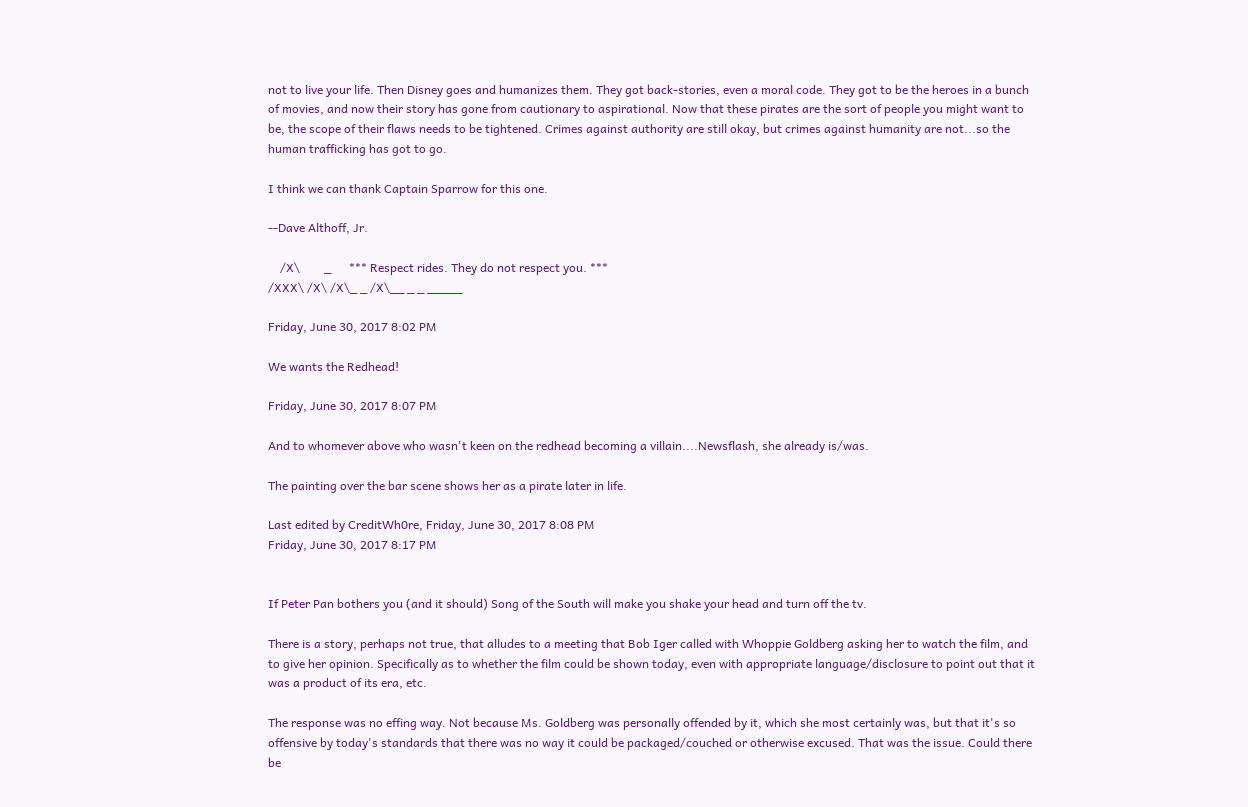not to live your life. Then Disney goes and humanizes them. They got back-stories, even a moral code. They got to be the heroes in a bunch of movies, and now their story has gone from cautionary to aspirational. Now that these pirates are the sort of people you might want to be, the scope of their flaws needs to be tightened. Crimes against authority are still okay, but crimes against humanity are not...so the human trafficking has got to go.

I think we can thank Captain Sparrow for this one.

--Dave Althoff, Jr.

    /X\        _      *** Respect rides. They do not respect you. ***
/XXX\ /X\ /X\_ _ /X\__ _ _ _____

Friday, June 30, 2017 8:02 PM

We wants the Redhead!

Friday, June 30, 2017 8:07 PM

And to whomever above who wasn't keen on the redhead becoming a villain....Newsflash, she already is/was.

The painting over the bar scene shows her as a pirate later in life.

Last edited by CreditWh0re, Friday, June 30, 2017 8:08 PM
Friday, June 30, 2017 8:17 PM


If Peter Pan bothers you (and it should) Song of the South will make you shake your head and turn off the tv.

There is a story, perhaps not true, that alludes to a meeting that Bob Iger called with Whoppie Goldberg asking her to watch the film, and to give her opinion. Specifically as to whether the film could be shown today, even with appropriate language/disclosure to point out that it was a product of its era, etc.

The response was no effing way. Not because Ms. Goldberg was personally offended by it, which she most certainly was, but that it's so offensive by today's standards that there was no way it could be packaged/couched or otherwise excused. That was the issue. Could there be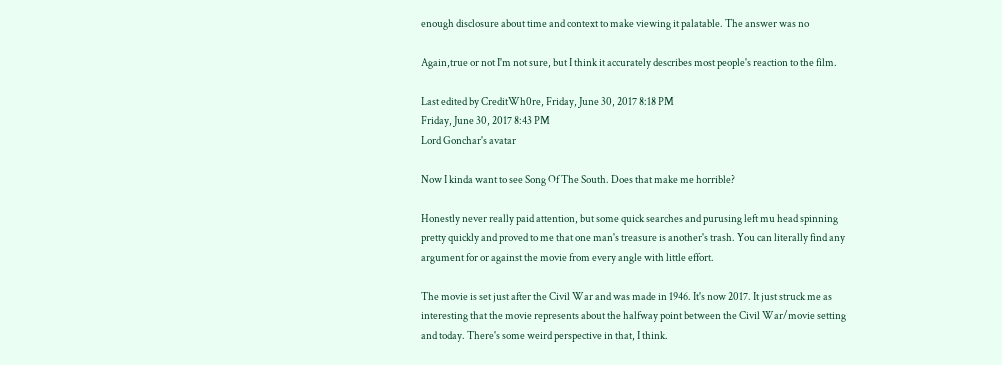enough disclosure about time and context to make viewing it palatable. The answer was no

Again,true or not I'm not sure, but I think it accurately describes most people's reaction to the film.

Last edited by CreditWh0re, Friday, June 30, 2017 8:18 PM
Friday, June 30, 2017 8:43 PM
Lord Gonchar's avatar

Now I kinda want to see Song Of The South. Does that make me horrible?

Honestly never really paid attention, but some quick searches and purusing left mu head spinning pretty quickly and proved to me that one man's treasure is another's trash. You can literally find any argument for or against the movie from every angle with little effort.

The movie is set just after the Civil War and was made in 1946. It's now 2017. It just struck me as interesting that the movie represents about the halfway point between the Civil War/movie setting and today. There's some weird perspective in that, I think.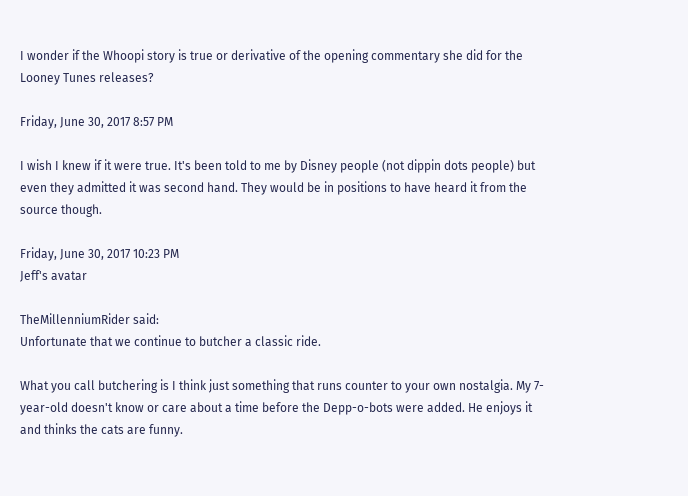I wonder if the Whoopi story is true or derivative of the opening commentary she did for the Looney Tunes releases?

Friday, June 30, 2017 8:57 PM

I wish I knew if it were true. It's been told to me by Disney people (not dippin dots people) but even they admitted it was second hand. They would be in positions to have heard it from the source though.

Friday, June 30, 2017 10:23 PM
Jeff's avatar

TheMillenniumRider said:
Unfortunate that we continue to butcher a classic ride.

What you call butchering is I think just something that runs counter to your own nostalgia. My 7-year-old doesn't know or care about a time before the Depp-o-bots were added. He enjoys it and thinks the cats are funny.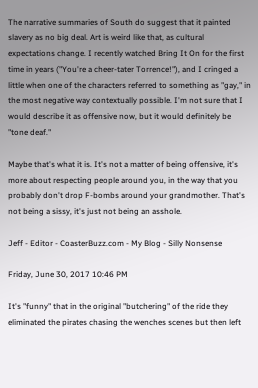The narrative summaries of South do suggest that it painted slavery as no big deal. Art is weird like that, as cultural expectations change. I recently watched Bring It On for the first time in years ("You're a cheer-tater Torrence!"), and I cringed a little when one of the characters referred to something as "gay," in the most negative way contextually possible. I'm not sure that I would describe it as offensive now, but it would definitely be "tone deaf."

Maybe that's what it is. It's not a matter of being offensive, it's more about respecting people around you, in the way that you probably don't drop F-bombs around your grandmother. That's not being a sissy, it's just not being an asshole.

Jeff - Editor - CoasterBuzz.com - My Blog - Silly Nonsense

Friday, June 30, 2017 10:46 PM

It's "funny" that in the original "butchering" of the ride they eliminated the pirates chasing the wenches scenes but then left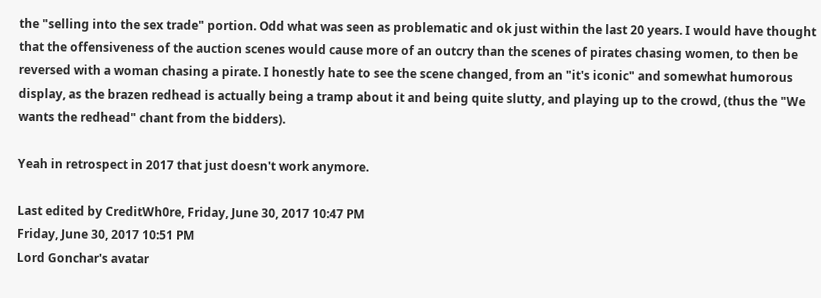the "selling into the sex trade" portion. Odd what was seen as problematic and ok just within the last 20 years. I would have thought that the offensiveness of the auction scenes would cause more of an outcry than the scenes of pirates chasing women, to then be reversed with a woman chasing a pirate. I honestly hate to see the scene changed, from an "it's iconic" and somewhat humorous display, as the brazen redhead is actually being a tramp about it and being quite slutty, and playing up to the crowd, (thus the "We wants the redhead" chant from the bidders).

Yeah in retrospect in 2017 that just doesn't work anymore.

Last edited by CreditWh0re, Friday, June 30, 2017 10:47 PM
Friday, June 30, 2017 10:51 PM
Lord Gonchar's avatar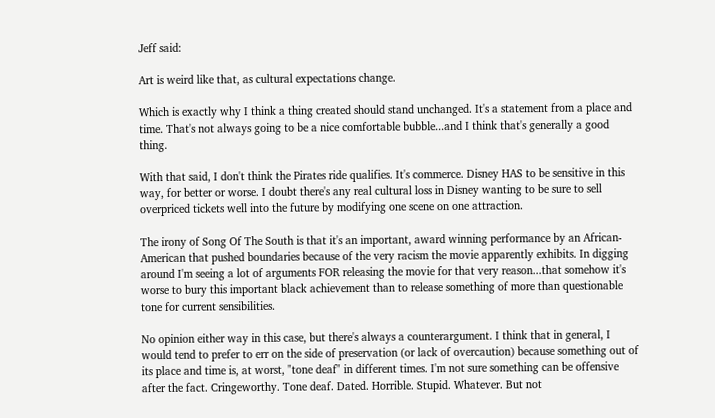Jeff said:

Art is weird like that, as cultural expectations change.

Which is exactly why I think a thing created should stand unchanged. It's a statement from a place and time. That's not always going to be a nice comfortable bubble...and I think that's generally a good thing.

With that said, I don't think the Pirates ride qualifies. It's commerce. Disney HAS to be sensitive in this way, for better or worse. I doubt there's any real cultural loss in Disney wanting to be sure to sell overpriced tickets well into the future by modifying one scene on one attraction.

The irony of Song Of The South is that it's an important, award winning performance by an African-American that pushed boundaries because of the very racism the movie apparently exhibits. In digging around I'm seeing a lot of arguments FOR releasing the movie for that very reason...that somehow it's worse to bury this important black achievement than to release something of more than questionable tone for current sensibilities.

No opinion either way in this case, but there's always a counterargument. I think that in general, I would tend to prefer to err on the side of preservation (or lack of overcaution) because something out of its place and time is, at worst, "tone deaf" in different times. I'm not sure something can be offensive after the fact. Cringeworthy. Tone deaf. Dated. Horrible. Stupid. Whatever. But not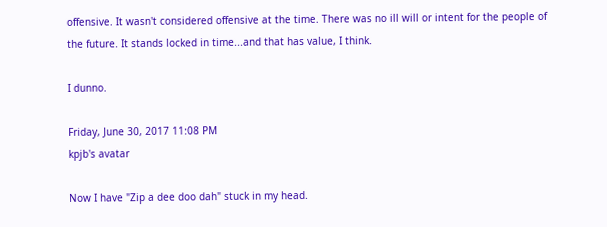offensive. It wasn't considered offensive at the time. There was no ill will or intent for the people of the future. It stands locked in time...and that has value, I think.

I dunno.

Friday, June 30, 2017 11:08 PM
kpjb's avatar

Now I have "Zip a dee doo dah" stuck in my head.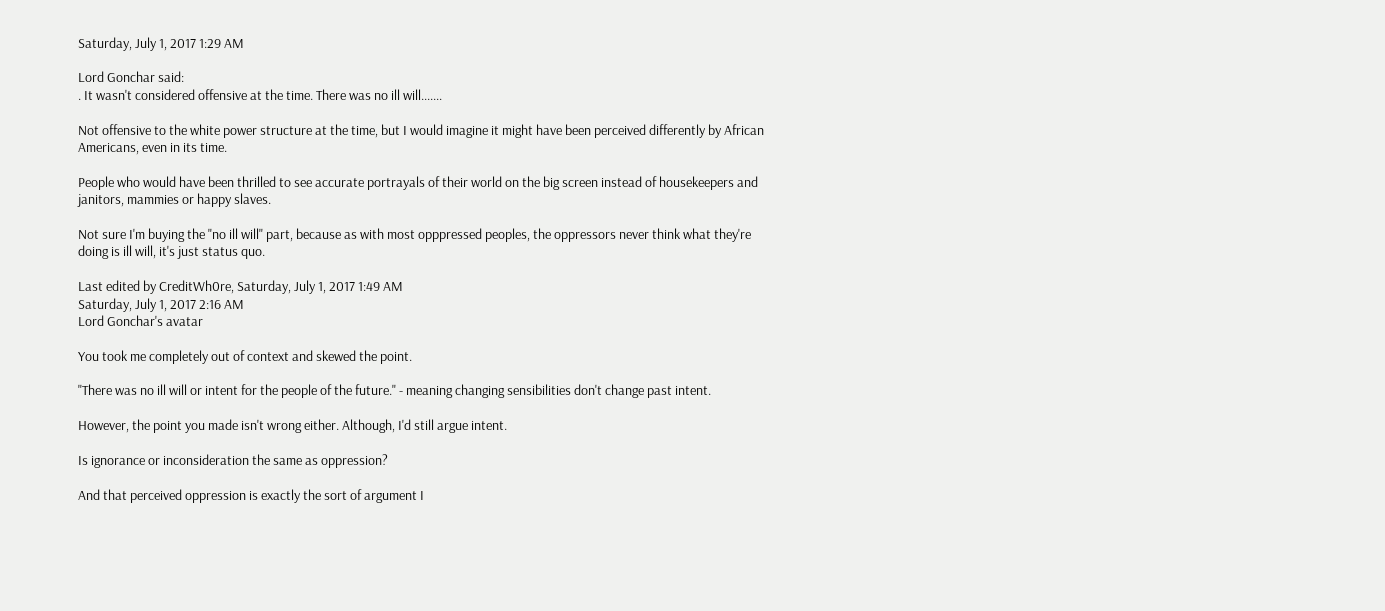Saturday, July 1, 2017 1:29 AM

Lord Gonchar said:
. It wasn't considered offensive at the time. There was no ill will.......

Not offensive to the white power structure at the time, but I would imagine it might have been perceived differently by African Americans, even in its time.

People who would have been thrilled to see accurate portrayals of their world on the big screen instead of housekeepers and janitors, mammies or happy slaves.

Not sure I'm buying the "no ill will" part, because as with most opppressed peoples, the oppressors never think what they're doing is ill will, it's just status quo.

Last edited by CreditWh0re, Saturday, July 1, 2017 1:49 AM
Saturday, July 1, 2017 2:16 AM
Lord Gonchar's avatar

You took me completely out of context and skewed the point.

"There was no ill will or intent for the people of the future." - meaning changing sensibilities don't change past intent.

However, the point you made isn't wrong either. Although, I'd still argue intent.

Is ignorance or inconsideration the same as oppression?

And that perceived oppression is exactly the sort of argument I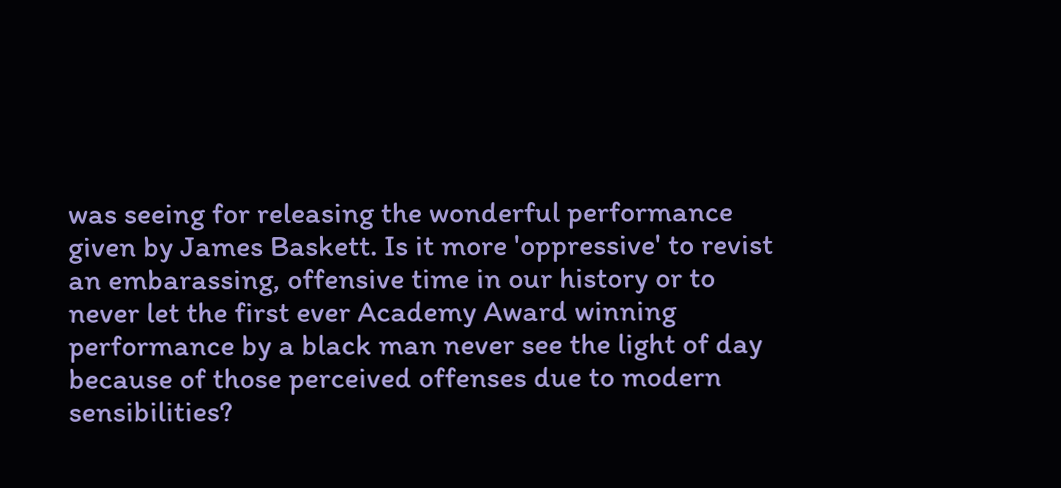was seeing for releasing the wonderful performance given by James Baskett. Is it more 'oppressive' to revist an embarassing, offensive time in our history or to never let the first ever Academy Award winning performance by a black man never see the light of day because of those perceived offenses due to modern sensibilities?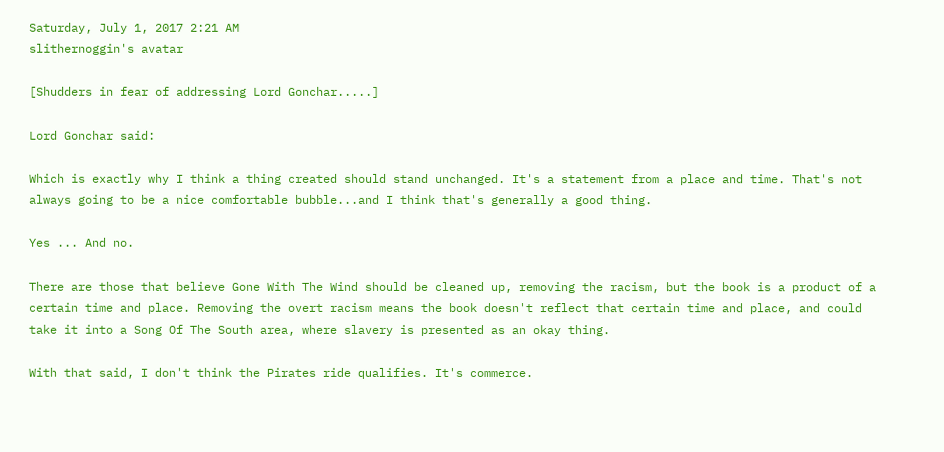Saturday, July 1, 2017 2:21 AM
slithernoggin's avatar

[Shudders in fear of addressing Lord Gonchar.....]

Lord Gonchar said:

Which is exactly why I think a thing created should stand unchanged. It's a statement from a place and time. That's not always going to be a nice comfortable bubble...and I think that's generally a good thing.

Yes ... And no.

There are those that believe Gone With The Wind should be cleaned up, removing the racism, but the book is a product of a certain time and place. Removing the overt racism means the book doesn't reflect that certain time and place, and could take it into a Song Of The South area, where slavery is presented as an okay thing.

With that said, I don't think the Pirates ride qualifies. It's commerce.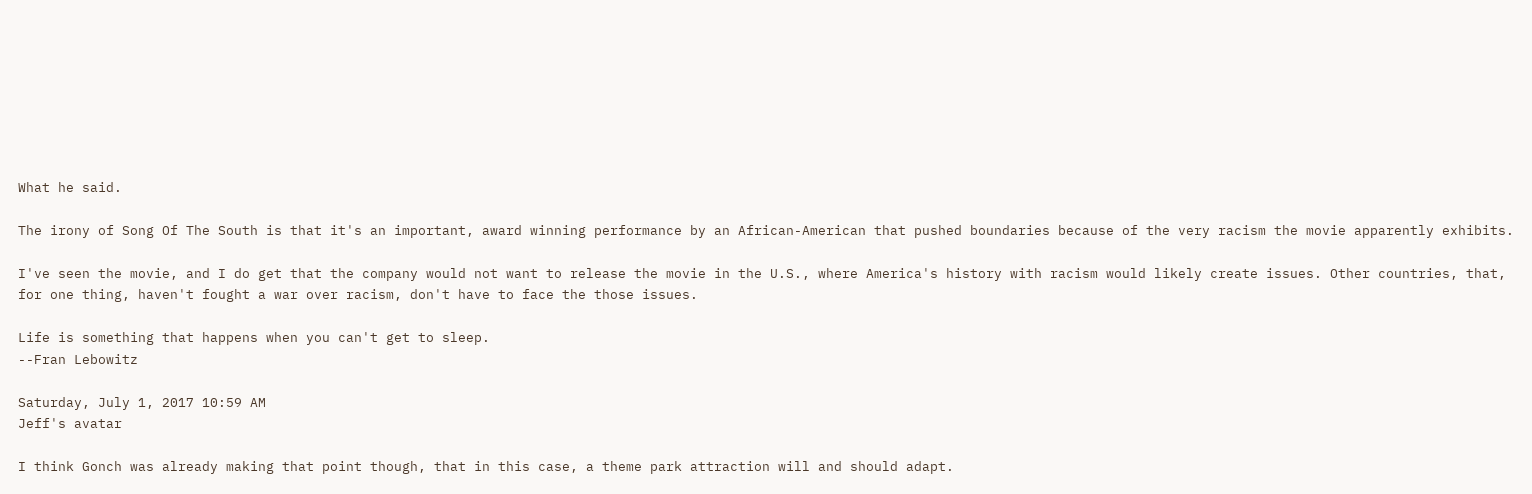What he said.

The irony of Song Of The South is that it's an important, award winning performance by an African-American that pushed boundaries because of the very racism the movie apparently exhibits.

I've seen the movie, and I do get that the company would not want to release the movie in the U.S., where America's history with racism would likely create issues. Other countries, that, for one thing, haven't fought a war over racism, don't have to face the those issues.

Life is something that happens when you can't get to sleep.
--Fran Lebowitz

Saturday, July 1, 2017 10:59 AM
Jeff's avatar

I think Gonch was already making that point though, that in this case, a theme park attraction will and should adapt.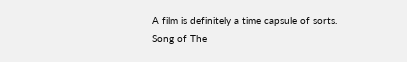A film is definitely a time capsule of sorts. Song of The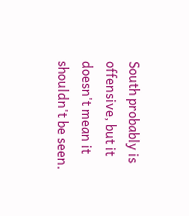South probably is offensive, but it doesn't mean it shouldn't be seen.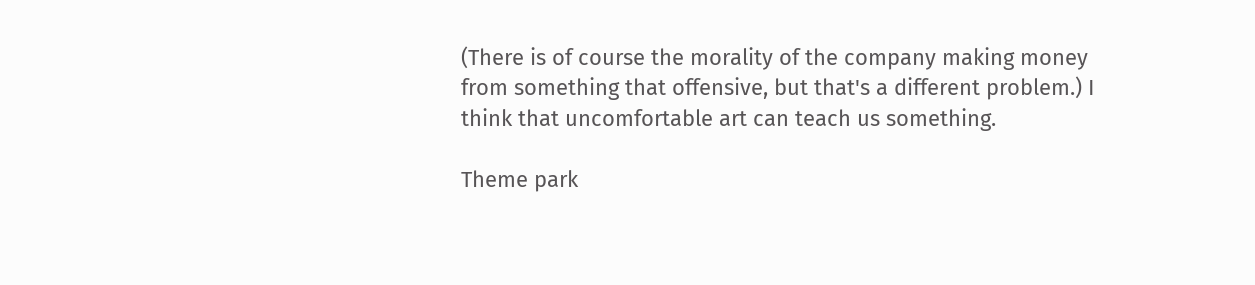(There is of course the morality of the company making money from something that offensive, but that's a different problem.) I think that uncomfortable art can teach us something.

Theme park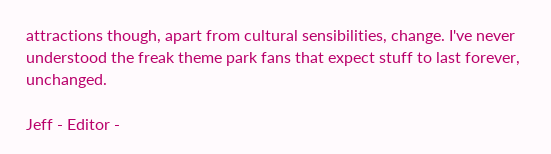attractions though, apart from cultural sensibilities, change. I've never understood the freak theme park fans that expect stuff to last forever, unchanged.

Jeff - Editor -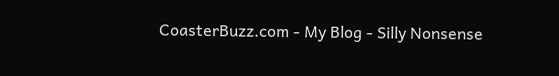CoasterBuzz.com - My Blog - Silly Nonsense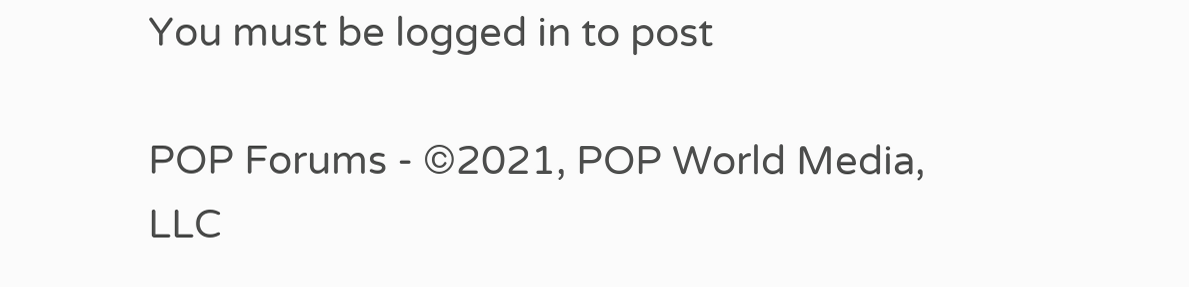You must be logged in to post

POP Forums - ©2021, POP World Media, LLC